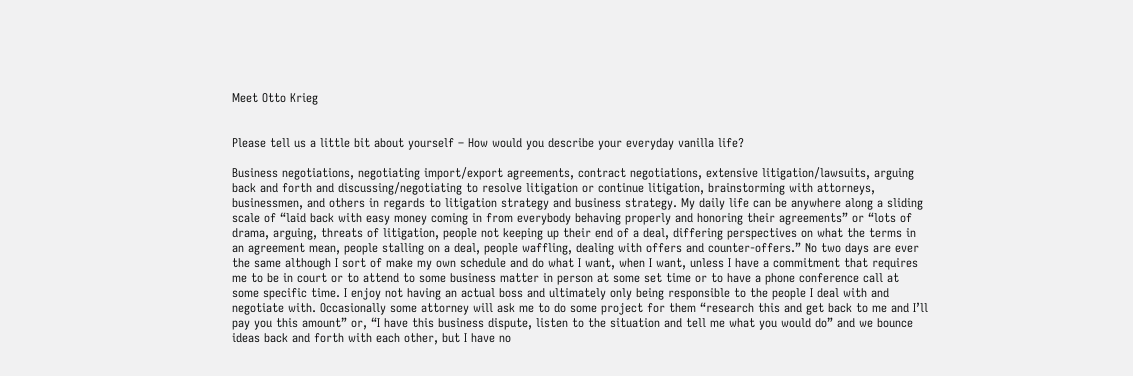Meet Otto Krieg


Please tell us a little bit about yourself – How would you describe your everyday vanilla life?

Business negotiations, negotiating import/export agreements, contract negotiations, extensive litigation/lawsuits, arguing back and forth and discussing/negotiating to resolve litigation or continue litigation, brainstorming with attorneys, businessmen, and others in regards to litigation strategy and business strategy. My daily life can be anywhere along a sliding scale of “laid back with easy money coming in from everybody behaving properly and honoring their agreements” or “lots of drama, arguing, threats of litigation, people not keeping up their end of a deal, differing perspectives on what the terms in an agreement mean, people stalling on a deal, people waffling, dealing with offers and counter-offers.” No two days are ever the same although I sort of make my own schedule and do what I want, when I want, unless I have a commitment that requires me to be in court or to attend to some business matter in person at some set time or to have a phone conference call at some specific time. I enjoy not having an actual boss and ultimately only being responsible to the people I deal with and negotiate with. Occasionally some attorney will ask me to do some project for them “research this and get back to me and I’ll pay you this amount” or, “I have this business dispute, listen to the situation and tell me what you would do” and we bounce ideas back and forth with each other, but I have no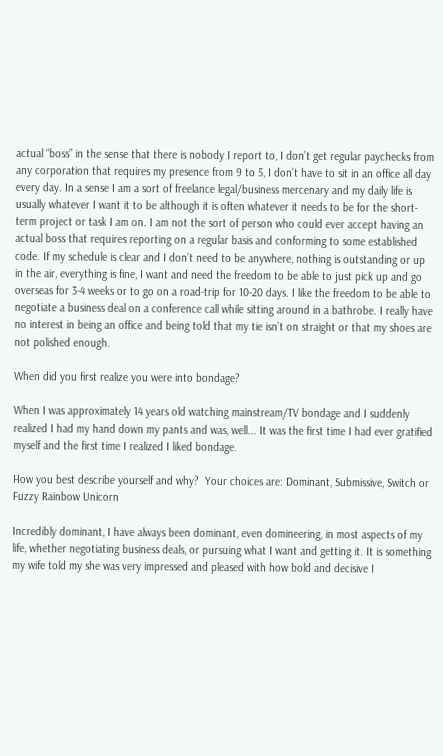actual “boss” in the sense that there is nobody I report to, I don’t get regular paychecks from any corporation that requires my presence from 9 to 5, I don’t have to sit in an office all day every day. In a sense I am a sort of freelance legal/business mercenary and my daily life is usually whatever I want it to be although it is often whatever it needs to be for the short-term project or task I am on. I am not the sort of person who could ever accept having an actual boss that requires reporting on a regular basis and conforming to some established code. If my schedule is clear and I don’t need to be anywhere, nothing is outstanding or up in the air, everything is fine, I want and need the freedom to be able to just pick up and go overseas for 3-4 weeks or to go on a road-trip for 10-20 days. I like the freedom to be able to negotiate a business deal on a conference call while sitting around in a bathrobe. I really have no interest in being an office and being told that my tie isn’t on straight or that my shoes are not polished enough.

When did you first realize you were into bondage?

When I was approximately 14 years old watching mainstream/TV bondage and I suddenly realized I had my hand down my pants and was, well... It was the first time I had ever gratified myself and the first time I realized I liked bondage.

How you best describe yourself and why?  Your choices are: Dominant, Submissive, Switch or Fuzzy Rainbow Unicorn

Incredibly dominant, I have always been dominant, even domineering, in most aspects of my life, whether negotiating business deals, or pursuing what I want and getting it. It is something my wife told my she was very impressed and pleased with how bold and decisive I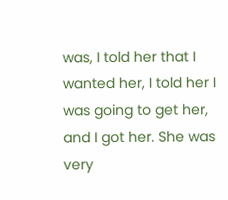was, I told her that I wanted her, I told her I was going to get her, and I got her. She was very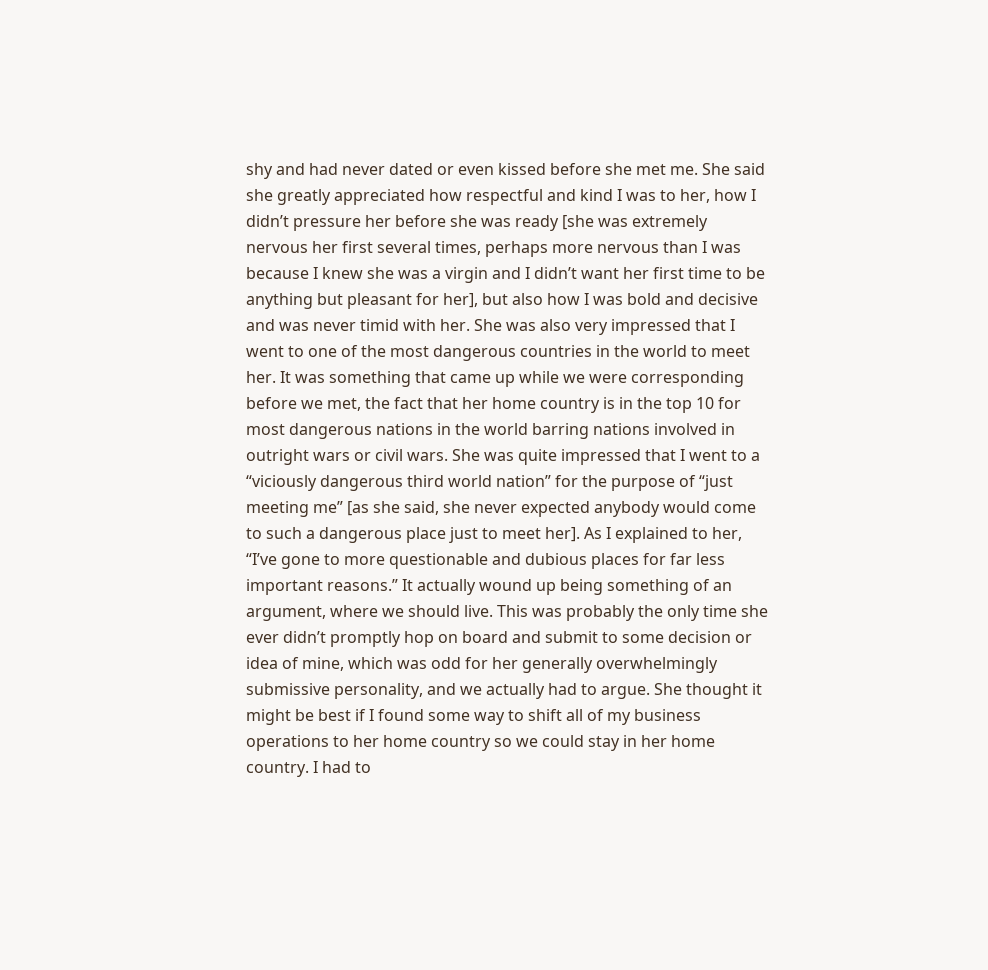shy and had never dated or even kissed before she met me. She said she greatly appreciated how respectful and kind I was to her, how I didn’t pressure her before she was ready [she was extremely nervous her first several times, perhaps more nervous than I was because I knew she was a virgin and I didn’t want her first time to be anything but pleasant for her], but also how I was bold and decisive and was never timid with her. She was also very impressed that I went to one of the most dangerous countries in the world to meet her. It was something that came up while we were corresponding before we met, the fact that her home country is in the top 10 for most dangerous nations in the world barring nations involved in outright wars or civil wars. She was quite impressed that I went to a “viciously dangerous third world nation” for the purpose of “just meeting me” [as she said, she never expected anybody would come to such a dangerous place just to meet her]. As I explained to her, “I’ve gone to more questionable and dubious places for far less important reasons.” It actually wound up being something of an argument, where we should live. This was probably the only time she ever didn’t promptly hop on board and submit to some decision or idea of mine, which was odd for her generally overwhelmingly submissive personality, and we actually had to argue. She thought it might be best if I found some way to shift all of my business operations to her home country so we could stay in her home country. I had to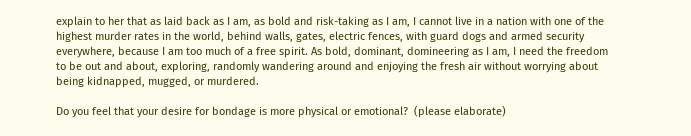explain to her that as laid back as I am, as bold and risk-taking as I am, I cannot live in a nation with one of the highest murder rates in the world, behind walls, gates, electric fences, with guard dogs and armed security everywhere, because I am too much of a free spirit. As bold, dominant, domineering as I am, I need the freedom to be out and about, exploring, randomly wandering around and enjoying the fresh air without worrying about being kidnapped, mugged, or murdered.

Do you feel that your desire for bondage is more physical or emotional?  (please elaborate)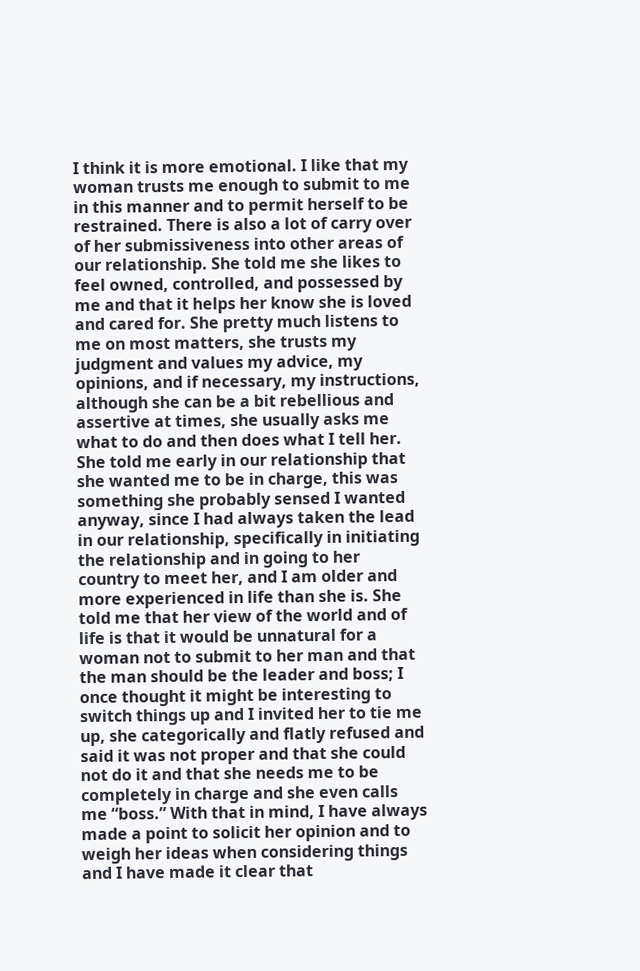I think it is more emotional. I like that my woman trusts me enough to submit to me in this manner and to permit herself to be restrained. There is also a lot of carry over of her submissiveness into other areas of our relationship. She told me she likes to feel owned, controlled, and possessed by me and that it helps her know she is loved and cared for. She pretty much listens to me on most matters, she trusts my judgment and values my advice, my opinions, and if necessary, my instructions, although she can be a bit rebellious and assertive at times, she usually asks me what to do and then does what I tell her. She told me early in our relationship that she wanted me to be in charge, this was something she probably sensed I wanted anyway, since I had always taken the lead in our relationship, specifically in initiating the relationship and in going to her country to meet her, and I am older and more experienced in life than she is. She told me that her view of the world and of life is that it would be unnatural for a woman not to submit to her man and that the man should be the leader and boss; I once thought it might be interesting to switch things up and I invited her to tie me up, she categorically and flatly refused and said it was not proper and that she could not do it and that she needs me to be completely in charge and she even calls me “boss.” With that in mind, I have always made a point to solicit her opinion and to weigh her ideas when considering things and I have made it clear that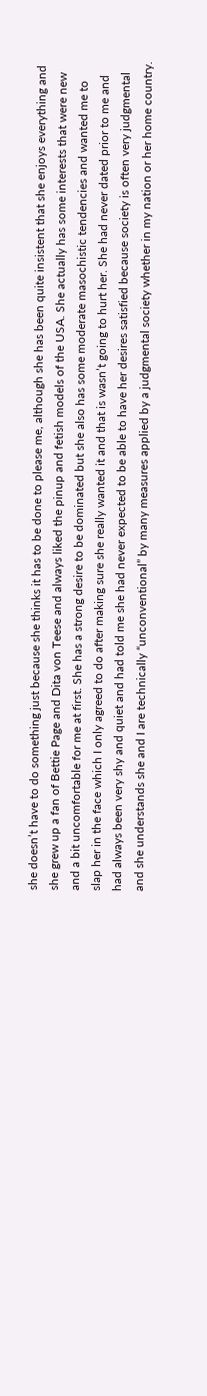she doesn’t have to do something just because she thinks it has to be done to please me, although she has been quite insistent that she enjoys everything and she grew up a fan of Bettie Page and Dita von Teese and always liked the pinup and fetish models of the USA. She actually has some interests that were new and a bit uncomfortable for me at first. She has a strong desire to be dominated but she also has some moderate masochistic tendencies and wanted me to slap her in the face which I only agreed to do after making sure she really wanted it and that is wasn’t going to hurt her. She had never dated prior to me and had always been very shy and quiet and had told me she had never expected to be able to have her desires satisfied because society is often very judgmental and she understands she and I are technically “unconventional” by many measures applied by a judgmental society whether in my nation or her home country.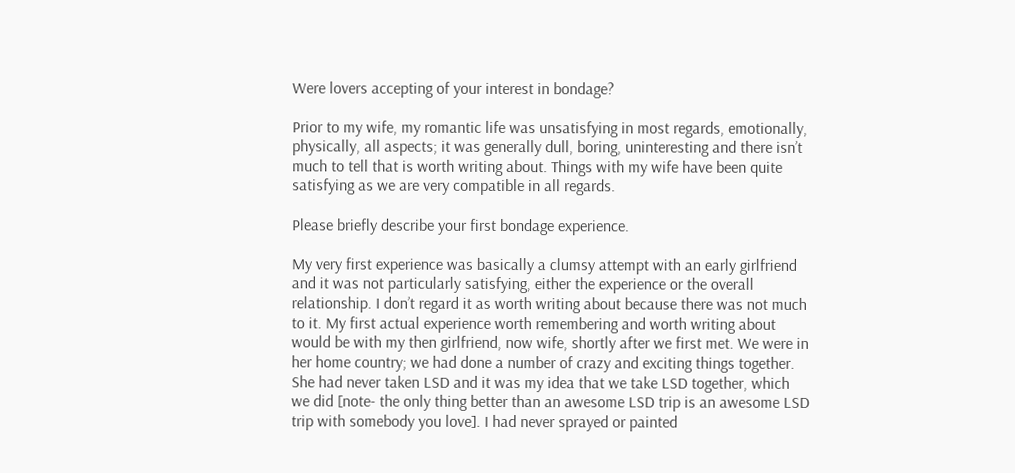Were lovers accepting of your interest in bondage?

Prior to my wife, my romantic life was unsatisfying in most regards, emotionally, physically, all aspects; it was generally dull, boring, uninteresting and there isn’t much to tell that is worth writing about. Things with my wife have been quite satisfying as we are very compatible in all regards.

Please briefly describe your first bondage experience.

My very first experience was basically a clumsy attempt with an early girlfriend and it was not particularly satisfying, either the experience or the overall relationship. I don’t regard it as worth writing about because there was not much to it. My first actual experience worth remembering and worth writing about would be with my then girlfriend, now wife, shortly after we first met. We were in her home country; we had done a number of crazy and exciting things together. She had never taken LSD and it was my idea that we take LSD together, which we did [note- the only thing better than an awesome LSD trip is an awesome LSD trip with somebody you love]. I had never sprayed or painted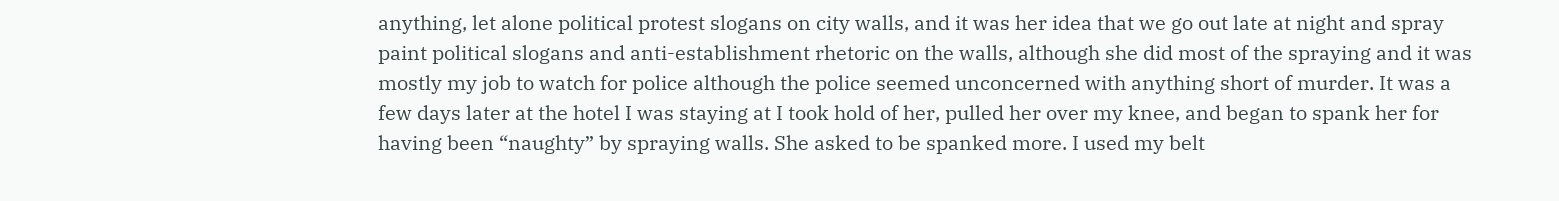anything, let alone political protest slogans on city walls, and it was her idea that we go out late at night and spray paint political slogans and anti-establishment rhetoric on the walls, although she did most of the spraying and it was mostly my job to watch for police although the police seemed unconcerned with anything short of murder. It was a few days later at the hotel I was staying at I took hold of her, pulled her over my knee, and began to spank her for having been “naughty” by spraying walls. She asked to be spanked more. I used my belt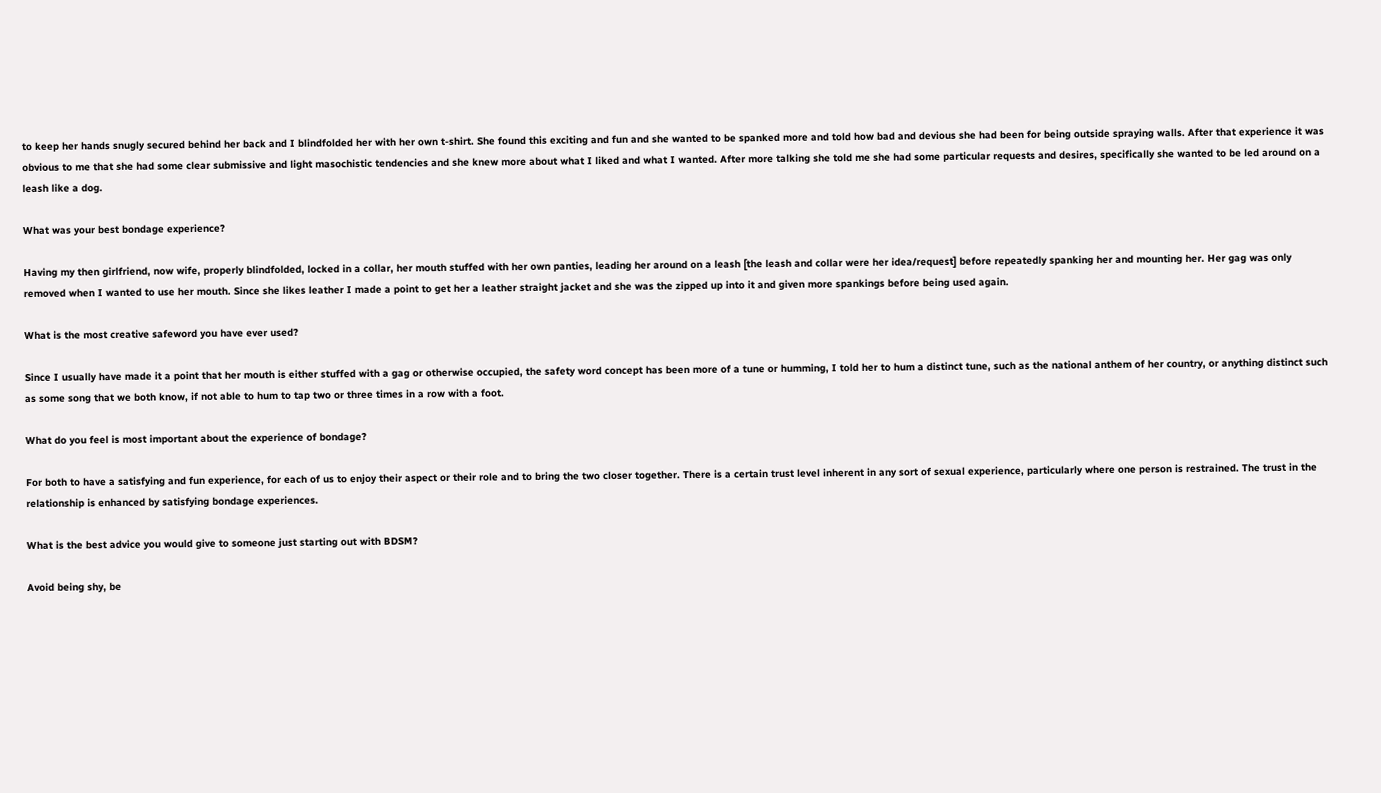to keep her hands snugly secured behind her back and I blindfolded her with her own t-shirt. She found this exciting and fun and she wanted to be spanked more and told how bad and devious she had been for being outside spraying walls. After that experience it was obvious to me that she had some clear submissive and light masochistic tendencies and she knew more about what I liked and what I wanted. After more talking she told me she had some particular requests and desires, specifically she wanted to be led around on a leash like a dog.

What was your best bondage experience?

Having my then girlfriend, now wife, properly blindfolded, locked in a collar, her mouth stuffed with her own panties, leading her around on a leash [the leash and collar were her idea/request] before repeatedly spanking her and mounting her. Her gag was only removed when I wanted to use her mouth. Since she likes leather I made a point to get her a leather straight jacket and she was the zipped up into it and given more spankings before being used again.

What is the most creative safeword you have ever used?

Since I usually have made it a point that her mouth is either stuffed with a gag or otherwise occupied, the safety word concept has been more of a tune or humming, I told her to hum a distinct tune, such as the national anthem of her country, or anything distinct such as some song that we both know, if not able to hum to tap two or three times in a row with a foot.

What do you feel is most important about the experience of bondage?

For both to have a satisfying and fun experience, for each of us to enjoy their aspect or their role and to bring the two closer together. There is a certain trust level inherent in any sort of sexual experience, particularly where one person is restrained. The trust in the relationship is enhanced by satisfying bondage experiences.

What is the best advice you would give to someone just starting out with BDSM?

Avoid being shy, be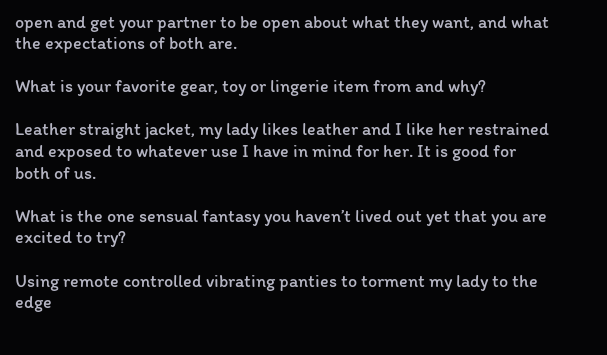open and get your partner to be open about what they want, and what the expectations of both are.

What is your favorite gear, toy or lingerie item from and why?

Leather straight jacket, my lady likes leather and I like her restrained and exposed to whatever use I have in mind for her. It is good for both of us.

What is the one sensual fantasy you haven’t lived out yet that you are excited to try?

Using remote controlled vibrating panties to torment my lady to the edge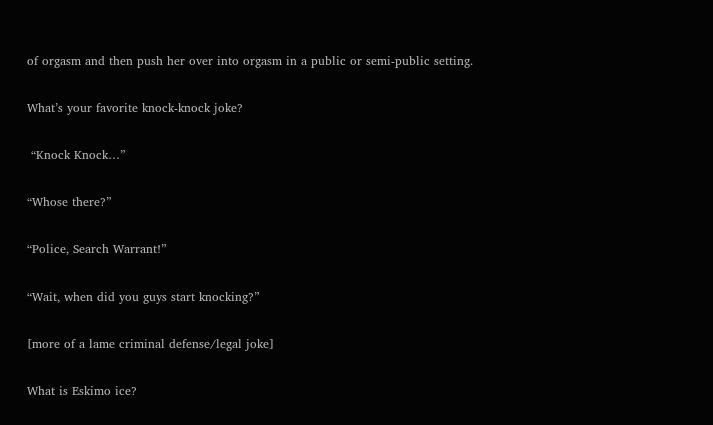of orgasm and then push her over into orgasm in a public or semi-public setting.

What’s your favorite knock-knock joke?

 “Knock Knock…”

“Whose there?”

“Police, Search Warrant!”

“Wait, when did you guys start knocking?”

[more of a lame criminal defense/legal joke]

What is Eskimo ice?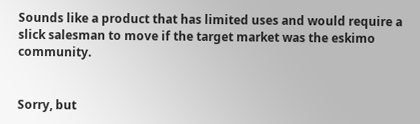Sounds like a product that has limited uses and would require a slick salesman to move if the target market was the eskimo community.


Sorry, but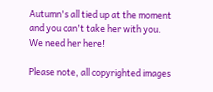Autumn's all tied up at the moment and you can't take her with you.
We need her here!

Please note, all copyrighted images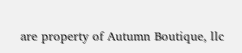are property of Autumn Boutique, llc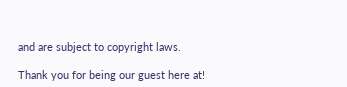and are subject to copyright laws.

Thank you for being our guest here at!